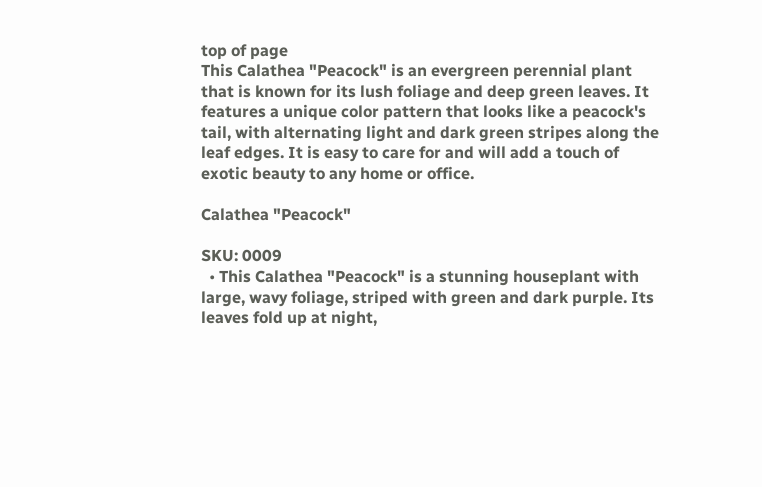top of page
This Calathea "Peacock" is an evergreen perennial plant that is known for its lush foliage and deep green leaves. It features a unique color pattern that looks like a peacock's tail, with alternating light and dark green stripes along the leaf edges. It is easy to care for and will add a touch of exotic beauty to any home or office.

Calathea "Peacock"

SKU: 0009
  • This Calathea "Peacock" is a stunning houseplant with large, wavy foliage, striped with green and dark purple. Its leaves fold up at night,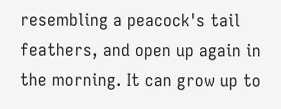resembling a peacock's tail feathers, and open up again in the morning. It can grow up to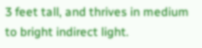3 feet tall, and thrives in medium to bright indirect light.